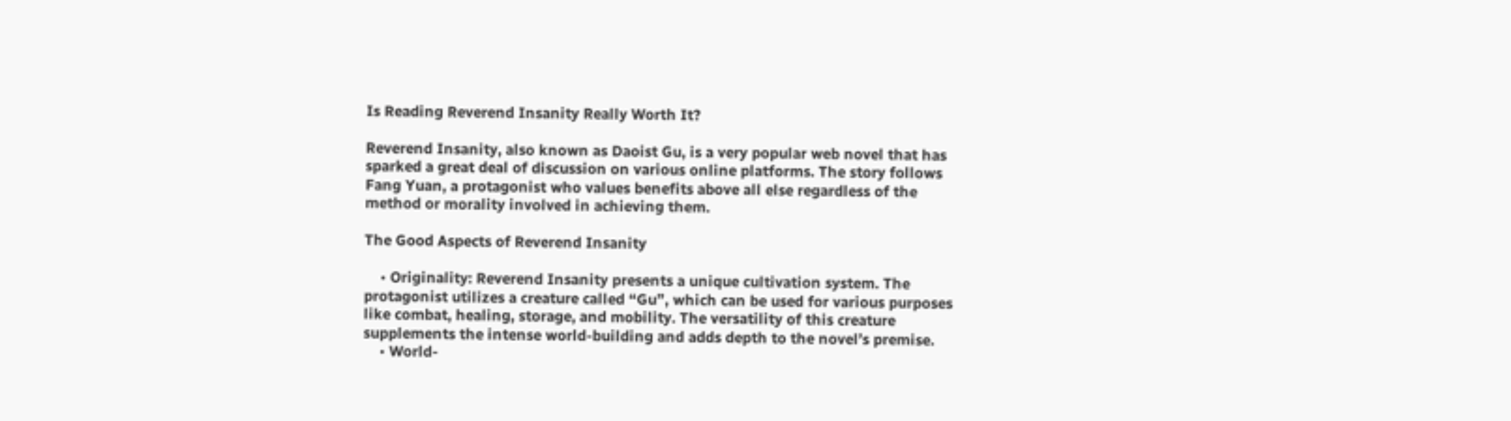Is Reading Reverend Insanity Really Worth It?

Reverend Insanity, also known as Daoist Gu, is a very popular web novel that has sparked a great deal of discussion on various online platforms. The story follows Fang Yuan, a protagonist who values benefits above all else regardless of the method or morality involved in achieving them.

The Good Aspects of Reverend Insanity

    • Originality: Reverend Insanity presents a unique cultivation system. The protagonist utilizes a creature called “Gu”, which can be used for various purposes like combat, healing, storage, and mobility. The versatility of this creature supplements the intense world-building and adds depth to the novel’s premise.
    • World-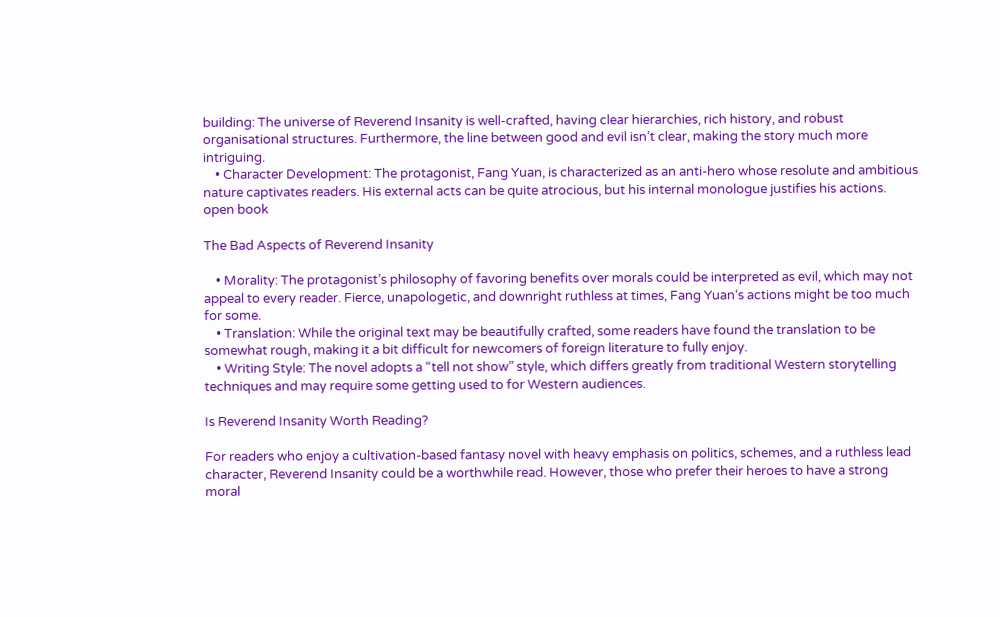building: The universe of Reverend Insanity is well-crafted, having clear hierarchies, rich history, and robust organisational structures. Furthermore, the line between good and evil isn’t clear, making the story much more intriguing.
    • Character Development: The protagonist, Fang Yuan, is characterized as an anti-hero whose resolute and ambitious nature captivates readers. His external acts can be quite atrocious, but his internal monologue justifies his actions.
open book

The Bad Aspects of Reverend Insanity

    • Morality: The protagonist’s philosophy of favoring benefits over morals could be interpreted as evil, which may not appeal to every reader. Fierce, unapologetic, and downright ruthless at times, Fang Yuan‘s actions might be too much for some.
    • Translation: While the original text may be beautifully crafted, some readers have found the translation to be somewhat rough, making it a bit difficult for newcomers of foreign literature to fully enjoy.
    • Writing Style: The novel adopts a “tell not show” style, which differs greatly from traditional Western storytelling techniques and may require some getting used to for Western audiences.

Is Reverend Insanity Worth Reading?

For readers who enjoy a cultivation-based fantasy novel with heavy emphasis on politics, schemes, and a ruthless lead character, Reverend Insanity could be a worthwhile read. However, those who prefer their heroes to have a strong moral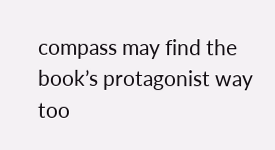compass may find the book’s protagonist way too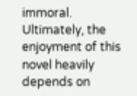immoral. Ultimately, the enjoyment of this novel heavily depends on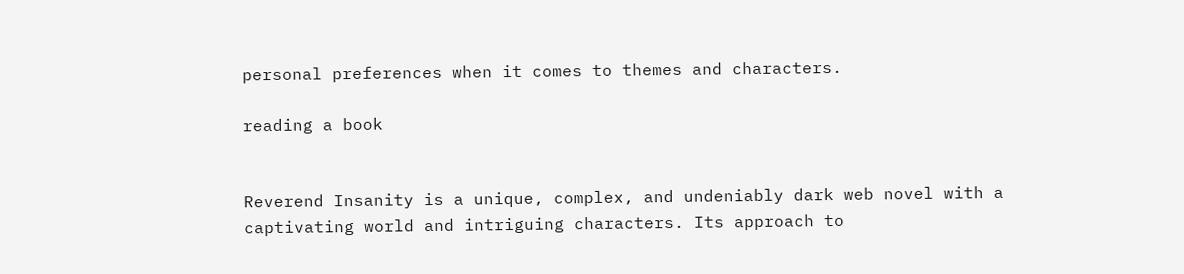personal preferences when it comes to themes and characters.

reading a book


Reverend Insanity is a unique, complex, and undeniably dark web novel with a captivating world and intriguing characters. Its approach to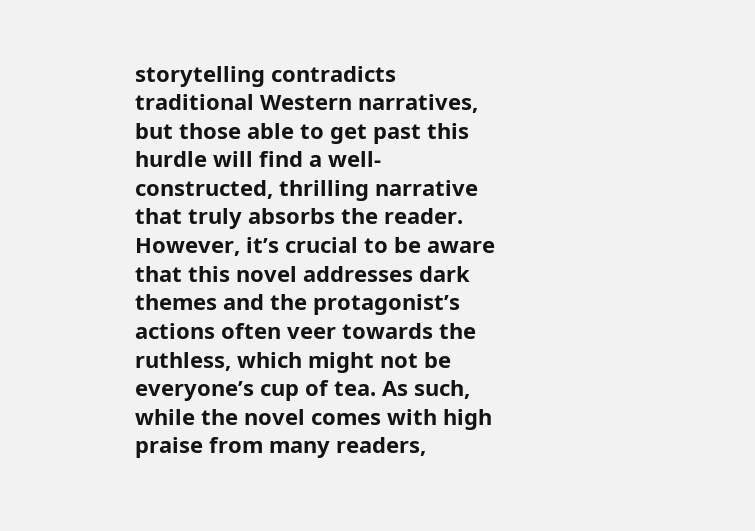storytelling contradicts traditional Western narratives, but those able to get past this hurdle will find a well-constructed, thrilling narrative that truly absorbs the reader. However, it’s crucial to be aware that this novel addresses dark themes and the protagonist’s actions often veer towards the ruthless, which might not be everyone’s cup of tea. As such, while the novel comes with high praise from many readers,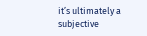it’s ultimately a subjective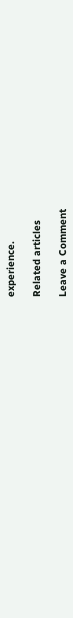experience.

Related articles

Leave a Comment